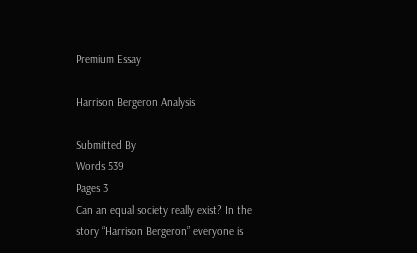Premium Essay

Harrison Bergeron Analysis

Submitted By
Words 539
Pages 3
Can an equal society really exist? In the story “Harrison Bergeron” everyone is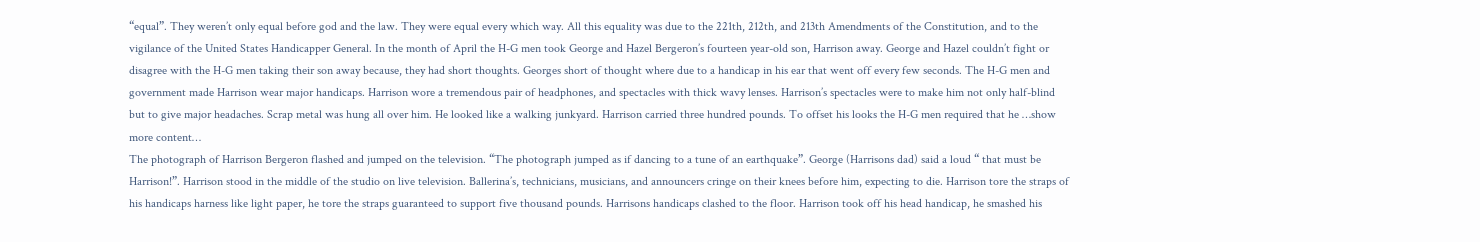“equal”. They weren’t only equal before god and the law. They were equal every which way. All this equality was due to the 221th, 212th, and 213th Amendments of the Constitution, and to the vigilance of the United States Handicapper General. In the month of April the H-G men took George and Hazel Bergeron’s fourteen year-old son, Harrison away. George and Hazel couldn’t fight or disagree with the H-G men taking their son away because, they had short thoughts. Georges short of thought where due to a handicap in his ear that went off every few seconds. The H-G men and government made Harrison wear major handicaps. Harrison wore a tremendous pair of headphones, and spectacles with thick wavy lenses. Harrison’s spectacles were to make him not only half-blind but to give major headaches. Scrap metal was hung all over him. He looked like a walking junkyard. Harrison carried three hundred pounds. To offset his looks the H-G men required that he …show more content…
The photograph of Harrison Bergeron flashed and jumped on the television. “The photograph jumped as if dancing to a tune of an earthquake”. George (Harrisons dad) said a loud “ that must be Harrison!”. Harrison stood in the middle of the studio on live television. Ballerina’s, technicians, musicians, and announcers cringe on their knees before him, expecting to die. Harrison tore the straps of his handicaps harness like light paper, he tore the straps guaranteed to support five thousand pounds. Harrisons handicaps clashed to the floor. Harrison took off his head handicap, he smashed his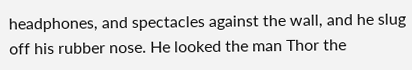headphones, and spectacles against the wall, and he slug off his rubber nose. He looked the man Thor the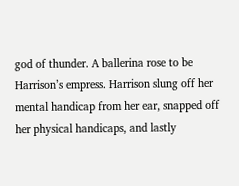god of thunder. A ballerina rose to be Harrison’s empress. Harrison slung off her mental handicap from her ear, snapped off her physical handicaps, and lastly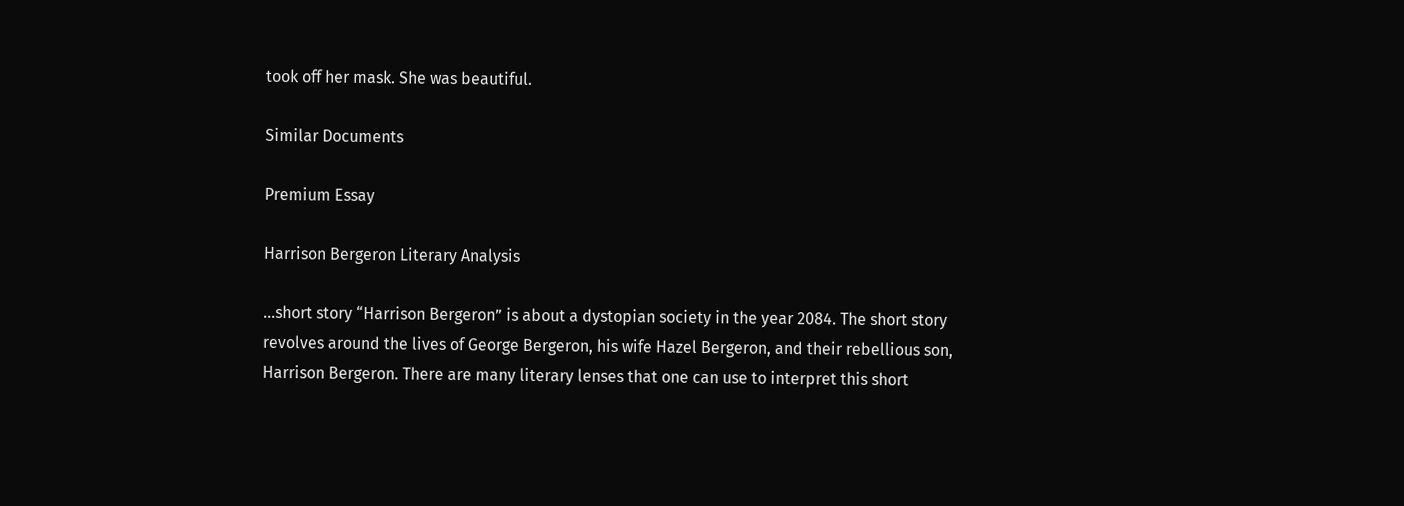took off her mask. She was beautiful.

Similar Documents

Premium Essay

Harrison Bergeron Literary Analysis

...short story “Harrison Bergeron” is about a dystopian society in the year 2084. The short story revolves around the lives of George Bergeron, his wife Hazel Bergeron, and their rebellious son, Harrison Bergeron. There are many literary lenses that one can use to interpret this short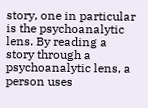story, one in particular is the psychoanalytic lens. By reading a story through a psychoanalytic lens, a person uses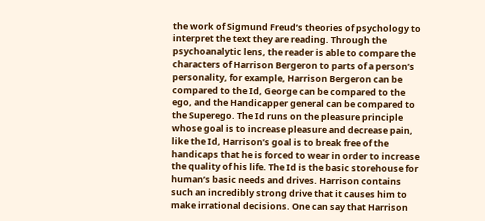the work of Sigmund Freud’s theories of psychology to interpret the text they are reading. Through the psychoanalytic lens, the reader is able to compare the characters of Harrison Bergeron to parts of a person’s personality, for example, Harrison Bergeron can be compared to the Id, George can be compared to the ego, and the Handicapper general can be compared to the Superego. The Id runs on the pleasure principle whose goal is to increase pleasure and decrease pain, like the Id, Harrison’s goal is to break free of the handicaps that he is forced to wear in order to increase the quality of his life. The Id is the basic storehouse for human’s basic needs and drives. Harrison contains such an incredibly strong drive that it causes him to make irrational decisions. One can say that Harrison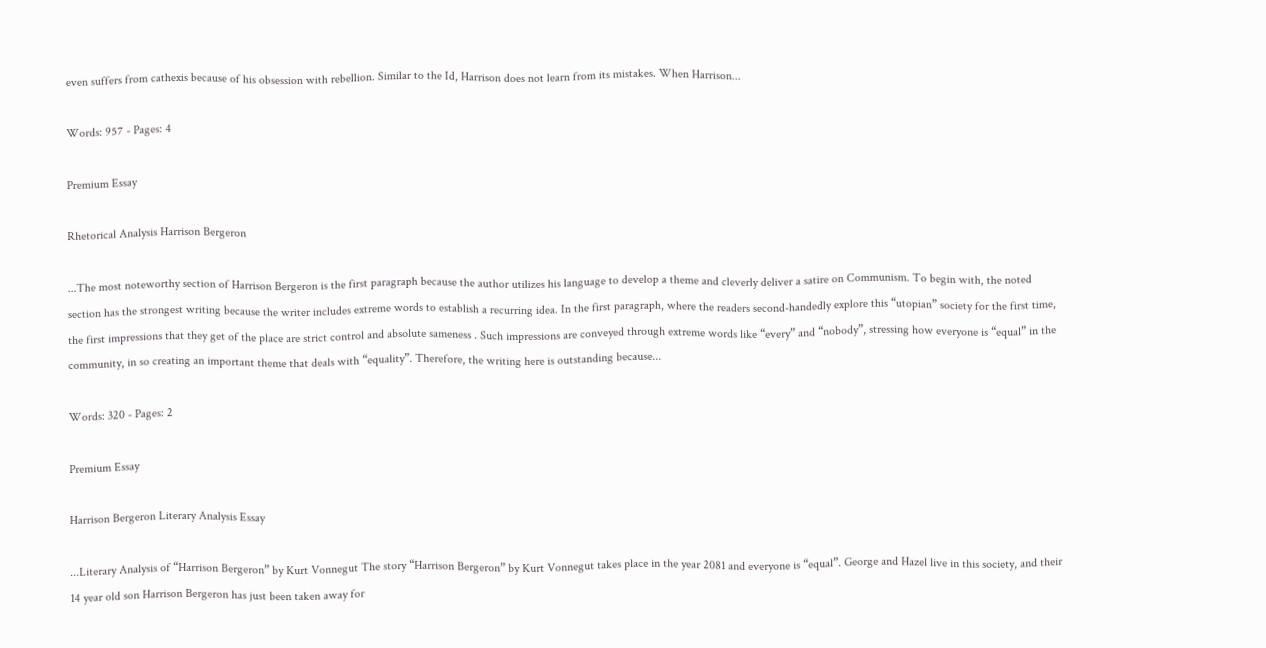even suffers from cathexis because of his obsession with rebellion. Similar to the Id, Harrison does not learn from its mistakes. When Harrison...

Words: 957 - Pages: 4

Premium Essay

Rhetorical Analysis Harrison Bergeron

...The most noteworthy section of Harrison Bergeron is the first paragraph because the author utilizes his language to develop a theme and cleverly deliver a satire on Communism. To begin with, the noted section has the strongest writing because the writer includes extreme words to establish a recurring idea. In the first paragraph, where the readers second-handedly explore this “utopian” society for the first time, the first impressions that they get of the place are strict control and absolute sameness . Such impressions are conveyed through extreme words like “every” and “nobody”, stressing how everyone is “equal” in the community, in so creating an important theme that deals with “equality”. Therefore, the writing here is outstanding because...

Words: 320 - Pages: 2

Premium Essay

Harrison Bergeron Literary Analysis Essay

...Literary Analysis of “Harrison Bergeron” by Kurt Vonnegut The story “Harrison Bergeron” by Kurt Vonnegut takes place in the year 2081 and everyone is “equal”. George and Hazel live in this society, and their 14 year old son Harrison Bergeron has just been taken away for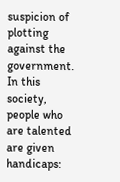suspicion of plotting against the government. In this society, people who are talented are given handicaps: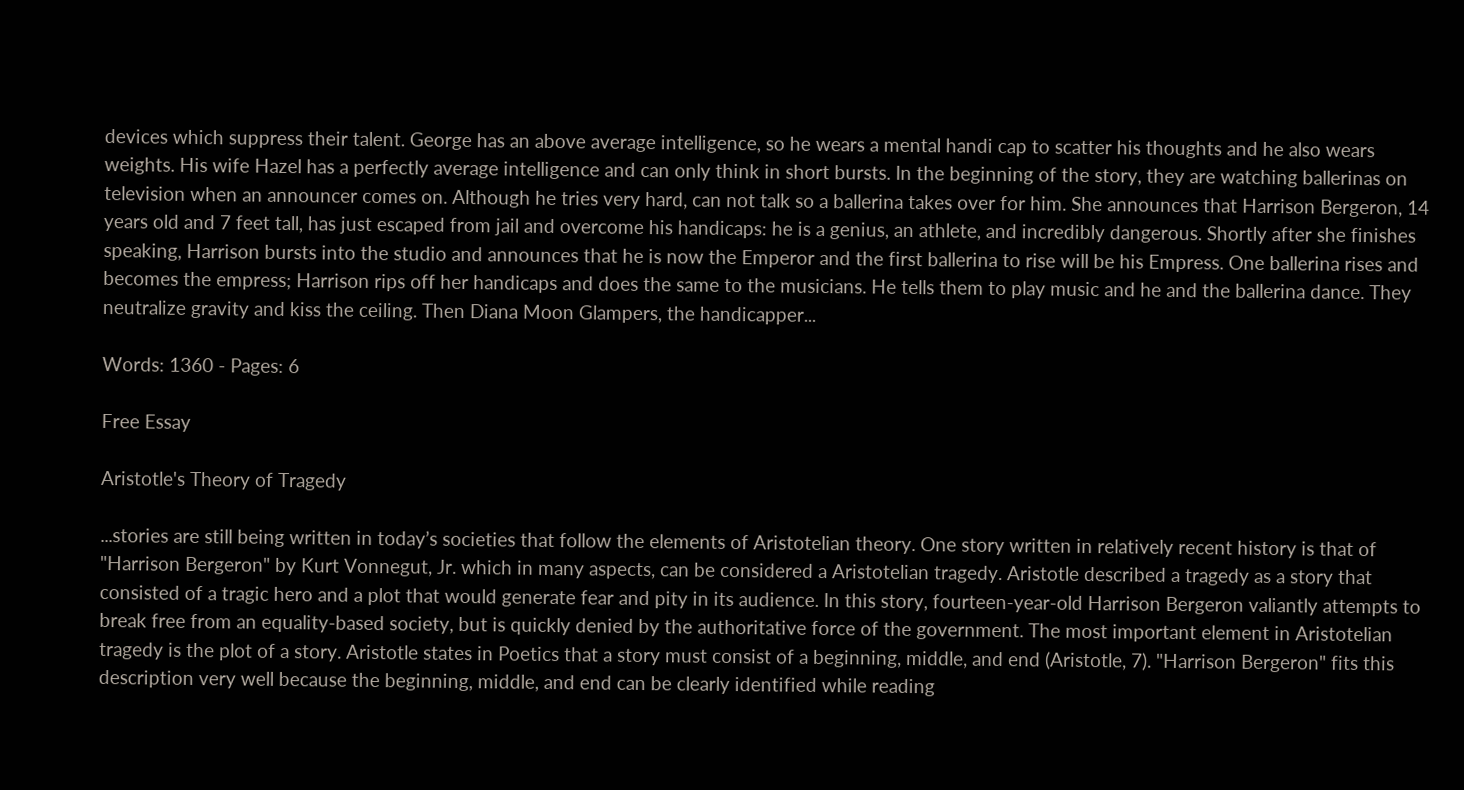devices which suppress their talent. George has an above average intelligence, so he wears a mental handi cap to scatter his thoughts and he also wears weights. His wife Hazel has a perfectly average intelligence and can only think in short bursts. In the beginning of the story, they are watching ballerinas on television when an announcer comes on. Although he tries very hard, can not talk so a ballerina takes over for him. She announces that Harrison Bergeron, 14 years old and 7 feet tall, has just escaped from jail and overcome his handicaps: he is a genius, an athlete, and incredibly dangerous. Shortly after she finishes speaking, Harrison bursts into the studio and announces that he is now the Emperor and the first ballerina to rise will be his Empress. One ballerina rises and becomes the empress; Harrison rips off her handicaps and does the same to the musicians. He tells them to play music and he and the ballerina dance. They neutralize gravity and kiss the ceiling. Then Diana Moon Glampers, the handicapper...

Words: 1360 - Pages: 6

Free Essay

Aristotle's Theory of Tragedy

...stories are still being written in today’s societies that follow the elements of Aristotelian theory. One story written in relatively recent history is that of "Harrison Bergeron" by Kurt Vonnegut, Jr. which in many aspects, can be considered a Aristotelian tragedy. Aristotle described a tragedy as a story that consisted of a tragic hero and a plot that would generate fear and pity in its audience. In this story, fourteen-year-old Harrison Bergeron valiantly attempts to break free from an equality-based society, but is quickly denied by the authoritative force of the government. The most important element in Aristotelian tragedy is the plot of a story. Aristotle states in Poetics that a story must consist of a beginning, middle, and end (Aristotle, 7). "Harrison Bergeron" fits this description very well because the beginning, middle, and end can be clearly identified while reading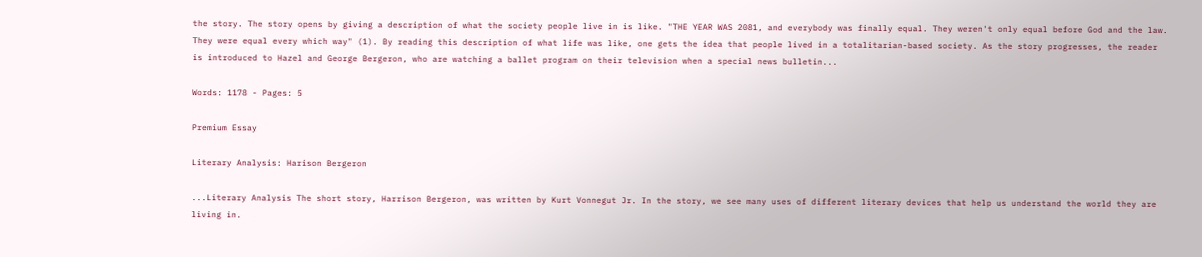the story. The story opens by giving a description of what the society people live in is like. "THE YEAR WAS 2081, and everybody was finally equal. They weren't only equal before God and the law. They were equal every which way" (1). By reading this description of what life was like, one gets the idea that people lived in a totalitarian-based society. As the story progresses, the reader is introduced to Hazel and George Bergeron, who are watching a ballet program on their television when a special news bulletin...

Words: 1178 - Pages: 5

Premium Essay

Literary Analysis: Harison Bergeron

...Literary Analysis The short story, Harrison Bergeron, was written by Kurt Vonnegut Jr. In the story, we see many uses of different literary devices that help us understand the world they are living in.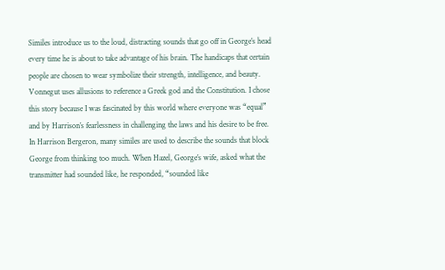Similes introduce us to the loud, distracting sounds that go off in George’s head every time he is about to take advantage of his brain. The handicaps that certain people are chosen to wear symbolize their strength, intelligence, and beauty. Vonnegut uses allusions to reference a Greek god and the Constitution. I chose this story because I was fascinated by this world where everyone was “equal” and by Harrison’s fearlessness in challenging the laws and his desire to be free. In Harrison Bergeron, many similes are used to describe the sounds that block George from thinking too much. When Hazel, George’s wife, asked what the transmitter had sounded like, he responded, “sounded like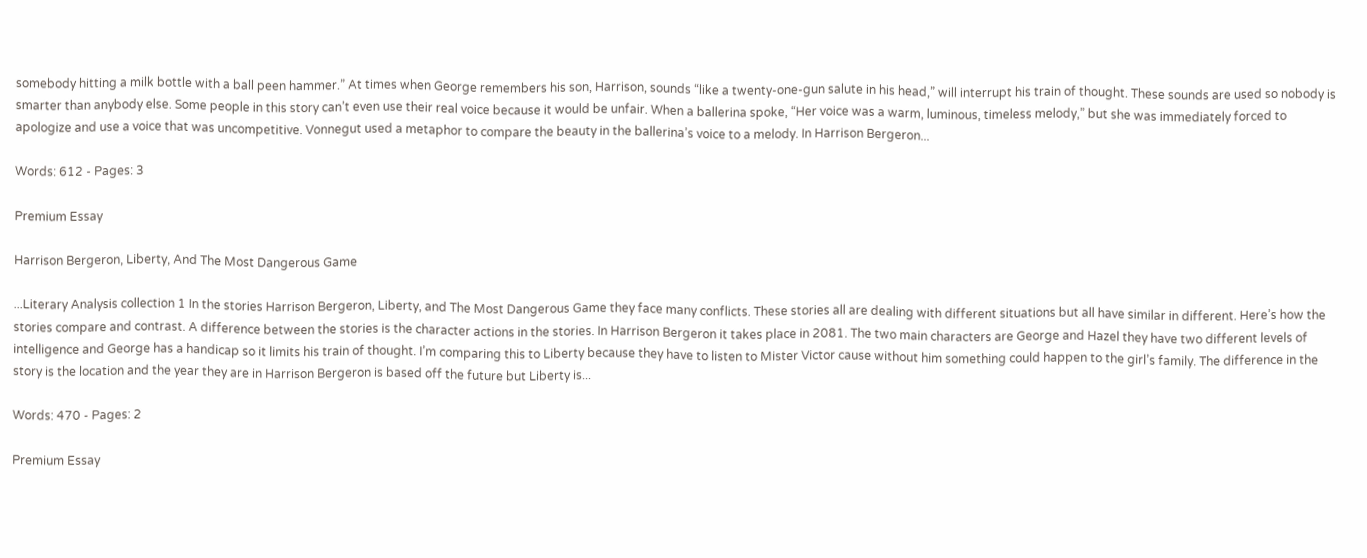somebody hitting a milk bottle with a ball peen hammer.” At times when George remembers his son, Harrison, sounds “like a twenty-one-gun salute in his head,” will interrupt his train of thought. These sounds are used so nobody is smarter than anybody else. Some people in this story can’t even use their real voice because it would be unfair. When a ballerina spoke, “Her voice was a warm, luminous, timeless melody,” but she was immediately forced to apologize and use a voice that was uncompetitive. Vonnegut used a metaphor to compare the beauty in the ballerina’s voice to a melody. In Harrison Bergeron...

Words: 612 - Pages: 3

Premium Essay

Harrison Bergeron, Liberty, And The Most Dangerous Game

...Literary Analysis collection 1 In the stories Harrison Bergeron, Liberty, and The Most Dangerous Game they face many conflicts. These stories all are dealing with different situations but all have similar in different. Here’s how the stories compare and contrast. A difference between the stories is the character actions in the stories. In Harrison Bergeron it takes place in 2081. The two main characters are George and Hazel they have two different levels of intelligence and George has a handicap so it limits his train of thought. I’m comparing this to Liberty because they have to listen to Mister Victor cause without him something could happen to the girl’s family. The difference in the story is the location and the year they are in Harrison Bergeron is based off the future but Liberty is...

Words: 470 - Pages: 2

Premium Essay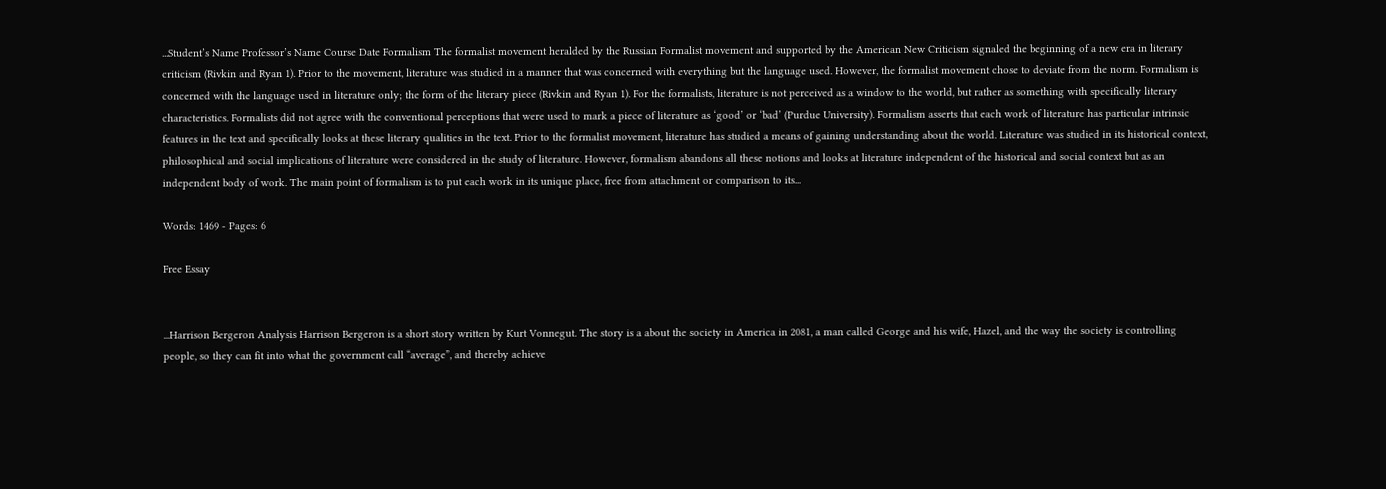...Student’s Name Professor’s Name Course Date Formalism The formalist movement heralded by the Russian Formalist movement and supported by the American New Criticism signaled the beginning of a new era in literary criticism (Rivkin and Ryan 1). Prior to the movement, literature was studied in a manner that was concerned with everything but the language used. However, the formalist movement chose to deviate from the norm. Formalism is concerned with the language used in literature only; the form of the literary piece (Rivkin and Ryan 1). For the formalists, literature is not perceived as a window to the world, but rather as something with specifically literary characteristics. Formalists did not agree with the conventional perceptions that were used to mark a piece of literature as ‘good’ or ‘bad’ (Purdue University). Formalism asserts that each work of literature has particular intrinsic features in the text and specifically looks at these literary qualities in the text. Prior to the formalist movement, literature has studied a means of gaining understanding about the world. Literature was studied in its historical context, philosophical and social implications of literature were considered in the study of literature. However, formalism abandons all these notions and looks at literature independent of the historical and social context but as an independent body of work. The main point of formalism is to put each work in its unique place, free from attachment or comparison to its...

Words: 1469 - Pages: 6

Free Essay


...Harrison Bergeron Analysis Harrison Bergeron is a short story written by Kurt Vonnegut. The story is a about the society in America in 2081, a man called George and his wife, Hazel, and the way the society is controlling people, so they can fit into what the government call “average”, and thereby achieve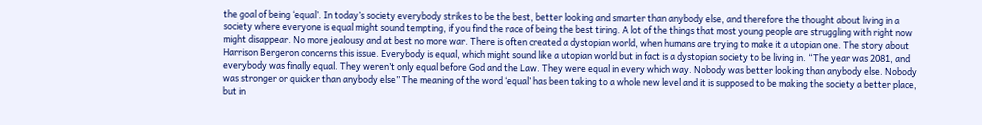the goal of being ‘equal’. In today’s society everybody strikes to be the best, better looking and smarter than anybody else, and therefore the thought about living in a society where everyone is equal might sound tempting, if you find the race of being the best tiring. A lot of the things that most young people are struggling with right now might disappear. No more jealousy and at best no more war. There is often created a dystopian world, when humans are trying to make it a utopian one. The story about Harrison Bergeron concerns this issue. Everybody is equal, which might sound like a utopian world but in fact is a dystopian society to be living in. “The year was 2081, and everybody was finally equal. They weren’t only equal before God and the Law. They were equal in every which way. Nobody was better looking than anybody else. Nobody was stronger or quicker than anybody else” The meaning of the word ‘equal’ has been taking to a whole new level and it is supposed to be making the society a better place, but in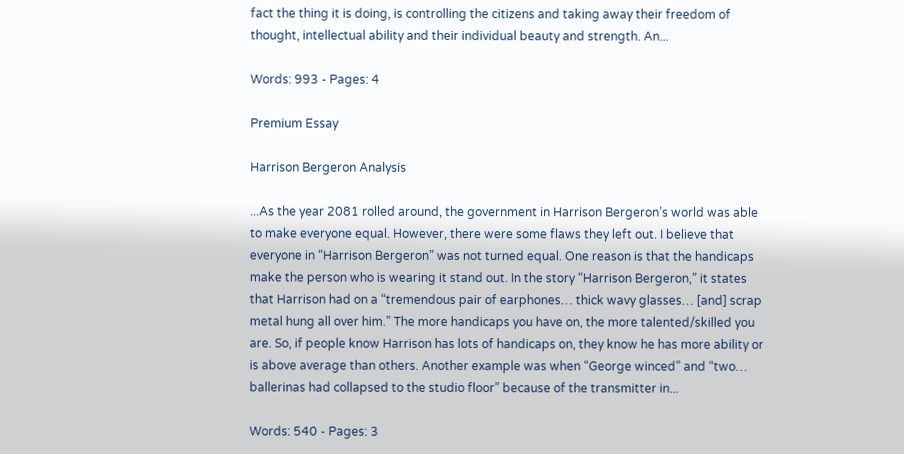fact the thing it is doing, is controlling the citizens and taking away their freedom of thought, intellectual ability and their individual beauty and strength. An...

Words: 993 - Pages: 4

Premium Essay

Harrison Bergeron Analysis

...As the year 2081 rolled around, the government in Harrison Bergeron’s world was able to make everyone equal. However, there were some flaws they left out. I believe that everyone in “Harrison Bergeron” was not turned equal. One reason is that the handicaps make the person who is wearing it stand out. In the story “Harrison Bergeron,” it states that Harrison had on a “tremendous pair of earphones… thick wavy glasses… [and] scrap metal hung all over him.” The more handicaps you have on, the more talented/skilled you are. So, if people know Harrison has lots of handicaps on, they know he has more ability or is above average than others. Another example was when “George winced” and “two… ballerinas had collapsed to the studio floor” because of the transmitter in...

Words: 540 - Pages: 3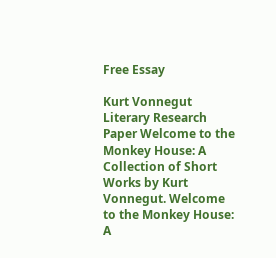Free Essay

Kurt Vonnegut Literary Research Paper Welcome to the Monkey House: A Collection of Short Works by Kurt Vonnegut. Welcome to the Monkey House: A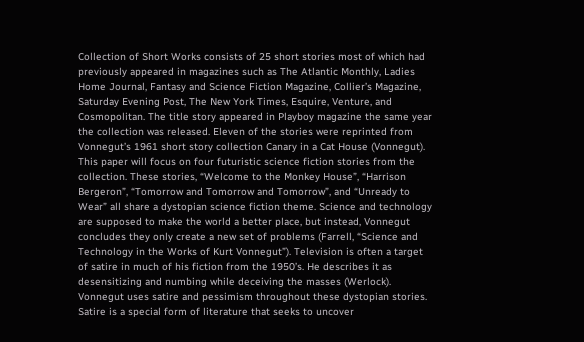Collection of Short Works consists of 25 short stories most of which had previously appeared in magazines such as The Atlantic Monthly, Ladies Home Journal, Fantasy and Science Fiction Magazine, Collier’s Magazine, Saturday Evening Post, The New York Times, Esquire, Venture, and Cosmopolitan. The title story appeared in Playboy magazine the same year the collection was released. Eleven of the stories were reprinted from Vonnegut’s 1961 short story collection Canary in a Cat House (Vonnegut). This paper will focus on four futuristic science fiction stories from the collection. These stories, “Welcome to the Monkey House”, “Harrison Bergeron”, “Tomorrow and Tomorrow and Tomorrow”, and “Unready to Wear” all share a dystopian science fiction theme. Science and technology are supposed to make the world a better place, but instead, Vonnegut concludes they only create a new set of problems (Farrell, “Science and Technology in the Works of Kurt Vonnegut”). Television is often a target of satire in much of his fiction from the 1950’s. He describes it as desensitizing and numbing while deceiving the masses (Werlock). Vonnegut uses satire and pessimism throughout these dystopian stories. Satire is a special form of literature that seeks to uncover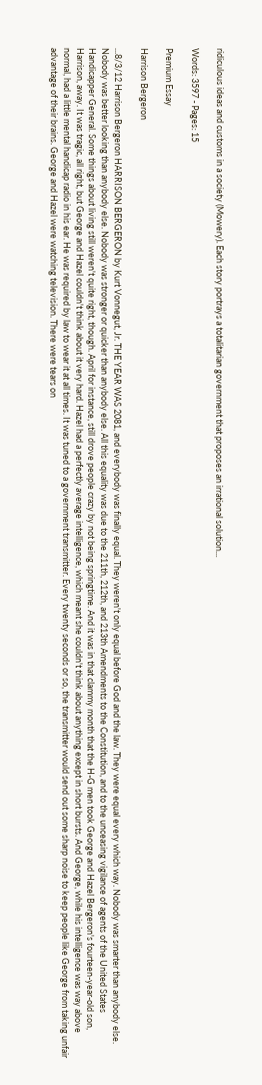ridiculous ideas and customs in a society (Mowery). Each story portrays a totalitarian government that proposes an irrational solution...

Words: 3597 - Pages: 15

Premium Essay

Harrison Bergeron

...8/3/12 Harrison Bergeron HARRISON BERGERON by Kurt Vonnegut, Jr. THE YEAR WAS 2081, and everybody was finally equal. They weren't only equal before God and the law. They were equal every which way. Nobody was smarter than anybody else. Nobody was better looking than anybody else. Nobody was stronger or quicker than anybody else. All this equality was due to the 211th, 212th, and 213th Amendments to the Constitution, and to the unceasing vigilance of agents of the United States Handicapper General. Some things about living still weren't quite right, though. April for instance, still drove people crazy by not being springtime. And it was in that clammy month that the H-G men took George and Hazel Bergeron's fourteen-year-old son, Harrison, away. It was tragic, all right, but George and Hazel couldn't think about it very hard. Hazel had a perfectly average intelligence, which meant she couldn't think about anything except in short bursts. And George, while his intelligence was way above normal, had a little mental handicap radio in his ear. He was required by law to wear it at all times. It was tuned to a government transmitter. Every twenty seconds or so, the transmitter would send out some sharp noise to keep people like George from taking unfair advantage of their brains. George and Hazel were watching television. There were tears on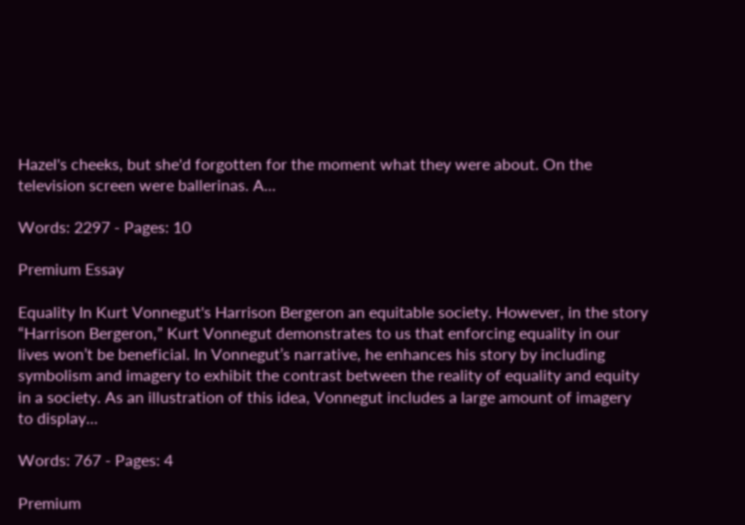Hazel's cheeks, but she'd forgotten for the moment what they were about. On the television screen were ballerinas. A...

Words: 2297 - Pages: 10

Premium Essay

Equality In Kurt Vonnegut's Harrison Bergeron an equitable society. However, in the story “Harrison Bergeron,” Kurt Vonnegut demonstrates to us that enforcing equality in our lives won’t be beneficial. In Vonnegut’s narrative, he enhances his story by including symbolism and imagery to exhibit the contrast between the reality of equality and equity in a society. As an illustration of this idea, Vonnegut includes a large amount of imagery to display...

Words: 767 - Pages: 4

Premium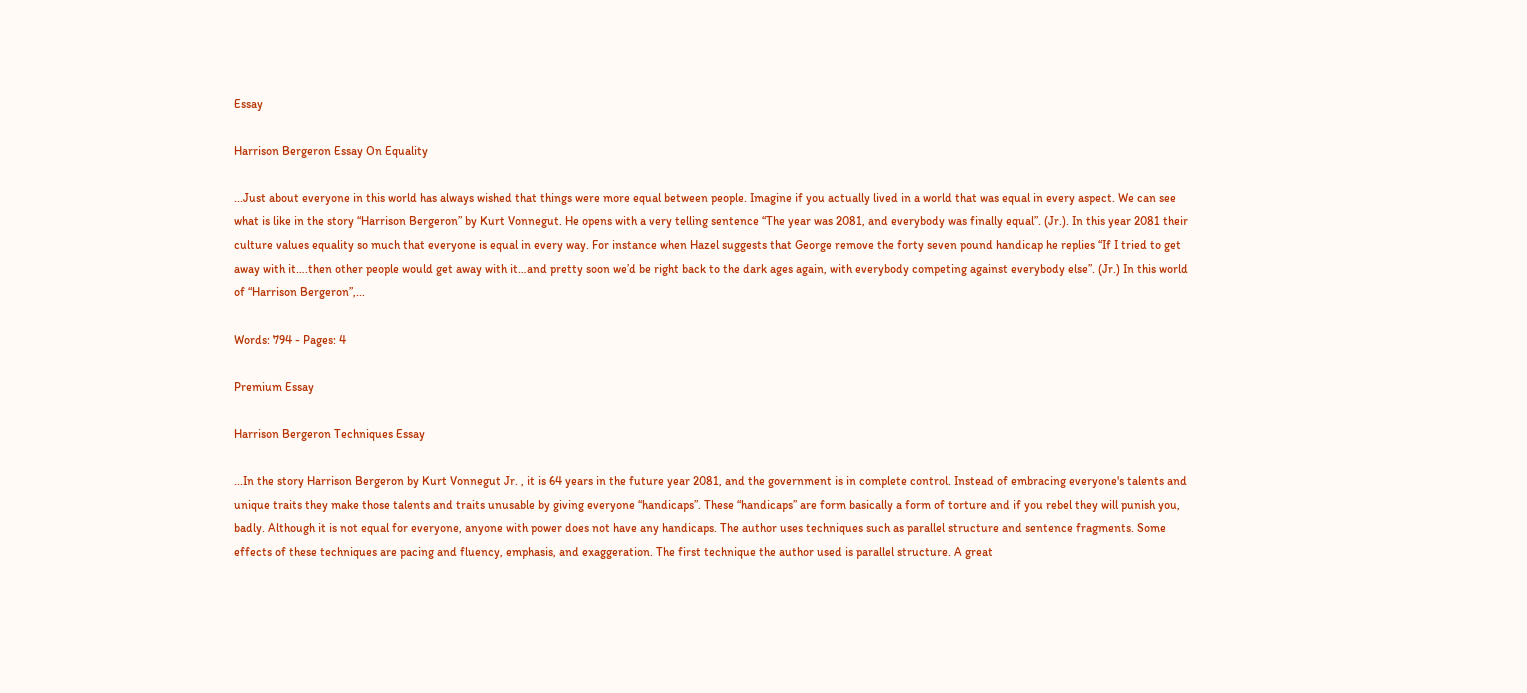Essay

Harrison Bergeron Essay On Equality

...Just about everyone in this world has always wished that things were more equal between people. Imagine if you actually lived in a world that was equal in every aspect. We can see what is like in the story “Harrison Bergeron” by Kurt Vonnegut. He opens with a very telling sentence “The year was 2081, and everybody was finally equal”. (Jr.). In this year 2081 their culture values equality so much that everyone is equal in every way. For instance when Hazel suggests that George remove the forty seven pound handicap he replies “If I tried to get away with it….then other people would get away with it…and pretty soon we’d be right back to the dark ages again, with everybody competing against everybody else”. (Jr.) In this world of “Harrison Bergeron”,...

Words: 794 - Pages: 4

Premium Essay

Harrison Bergeron Techniques Essay

...In the story Harrison Bergeron by Kurt Vonnegut Jr. , it is 64 years in the future year 2081, and the government is in complete control. Instead of embracing everyone's talents and unique traits they make those talents and traits unusable by giving everyone “handicaps”. These “handicaps” are form basically a form of torture and if you rebel they will punish you, badly. Although it is not equal for everyone, anyone with power does not have any handicaps. The author uses techniques such as parallel structure and sentence fragments. Some effects of these techniques are pacing and fluency, emphasis, and exaggeration. The first technique the author used is parallel structure. A great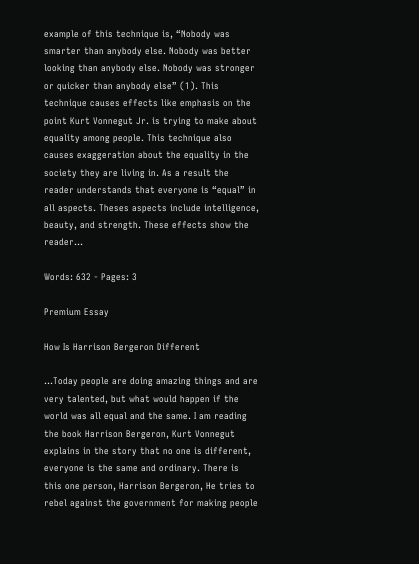example of this technique is, “Nobody was smarter than anybody else. Nobody was better looking than anybody else. Nobody was stronger or quicker than anybody else” (1). This technique causes effects like emphasis on the point Kurt Vonnegut Jr. is trying to make about equality among people. This technique also causes exaggeration about the equality in the society they are living in. As a result the reader understands that everyone is “equal” in all aspects. Theses aspects include intelligence, beauty, and strength. These effects show the reader...

Words: 632 - Pages: 3

Premium Essay

How Is Harrison Bergeron Different

...Today people are doing amazing things and are very talented, but what would happen if the world was all equal and the same. I am reading the book Harrison Bergeron, Kurt Vonnegut explains in the story that no one is different, everyone is the same and ordinary. There is this one person, Harrison Bergeron, He tries to rebel against the government for making people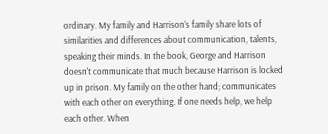ordinary. My family and Harrison’s family share lots of similarities and differences about communication, talents, speaking their minds. In the book, George and Harrison doesn't communicate that much because Harrison is locked up in prison. My family on the other hand; communicates with each other on everything. If one needs help, we help each other. When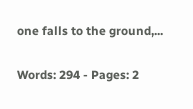one falls to the ground,...

Words: 294 - Pages: 2